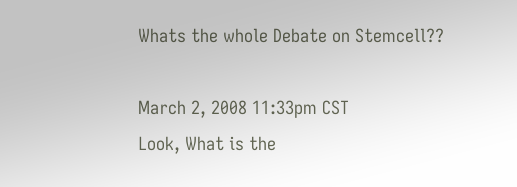Whats the whole Debate on Stemcell??

March 2, 2008 11:33pm CST
Look, What is the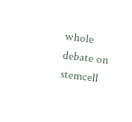whole debate on stemcell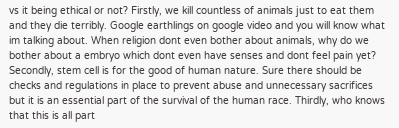vs it being ethical or not? Firstly, we kill countless of animals just to eat them and they die terribly. Google earthlings on google video and you will know what im talking about. When religion dont even bother about animals, why do we bother about a embryo which dont even have senses and dont feel pain yet? Secondly, stem cell is for the good of human nature. Sure there should be checks and regulations in place to prevent abuse and unnecessary sacrifices but it is an essential part of the survival of the human race. Thirdly, who knows that this is all part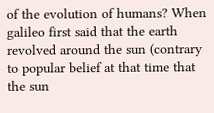of the evolution of humans? When galileo first said that the earth revolved around the sun (contrary to popular belief at that time that the sun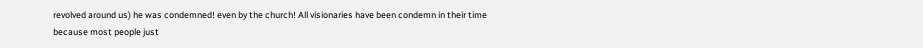revolved around us) he was condemned! even by the church! All visionaries have been condemn in their time because most people just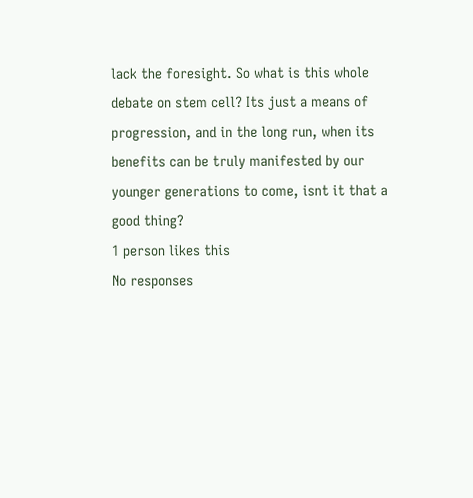lack the foresight. So what is this whole debate on stem cell? Its just a means of progression, and in the long run, when its benefits can be truly manifested by our younger generations to come, isnt it that a good thing?
1 person likes this
No responses